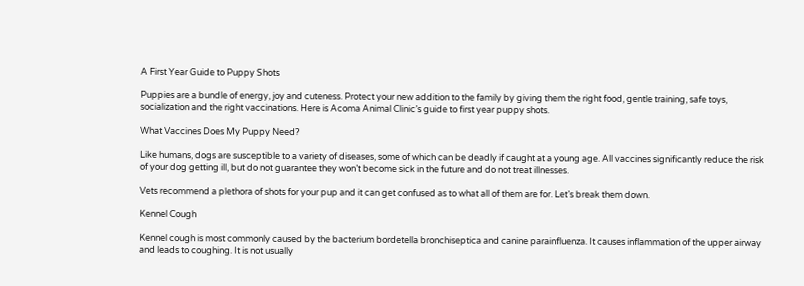A First Year Guide to Puppy Shots

Puppies are a bundle of energy, joy and cuteness. Protect your new addition to the family by giving them the right food, gentle training, safe toys, socialization and the right vaccinations. Here is Acoma Animal Clinic’s guide to first year puppy shots.

What Vaccines Does My Puppy Need?

Like humans, dogs are susceptible to a variety of diseases, some of which can be deadly if caught at a young age. All vaccines significantly reduce the risk of your dog getting ill, but do not guarantee they won’t become sick in the future and do not treat illnesses.

Vets recommend a plethora of shots for your pup and it can get confused as to what all of them are for. Let’s break them down.

Kennel Cough

Kennel cough is most commonly caused by the bacterium bordetella bronchiseptica and canine parainfluenza. It causes inflammation of the upper airway and leads to coughing. It is not usually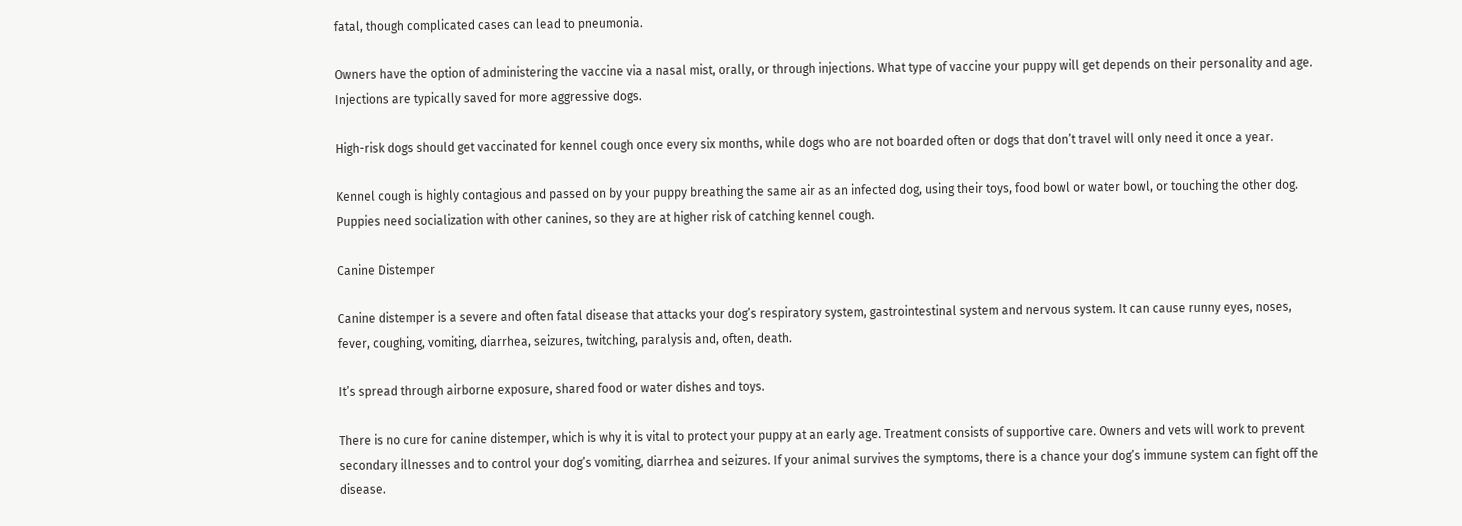fatal, though complicated cases can lead to pneumonia.

Owners have the option of administering the vaccine via a nasal mist, orally, or through injections. What type of vaccine your puppy will get depends on their personality and age. Injections are typically saved for more aggressive dogs.

High-risk dogs should get vaccinated for kennel cough once every six months, while dogs who are not boarded often or dogs that don’t travel will only need it once a year.

Kennel cough is highly contagious and passed on by your puppy breathing the same air as an infected dog, using their toys, food bowl or water bowl, or touching the other dog. Puppies need socialization with other canines, so they are at higher risk of catching kennel cough.

Canine Distemper

Canine distemper is a severe and often fatal disease that attacks your dog’s respiratory system, gastrointestinal system and nervous system. It can cause runny eyes, noses, fever, coughing, vomiting, diarrhea, seizures, twitching, paralysis and, often, death.

It’s spread through airborne exposure, shared food or water dishes and toys.

There is no cure for canine distemper, which is why it is vital to protect your puppy at an early age. Treatment consists of supportive care. Owners and vets will work to prevent secondary illnesses and to control your dog’s vomiting, diarrhea and seizures. If your animal survives the symptoms, there is a chance your dog’s immune system can fight off the disease.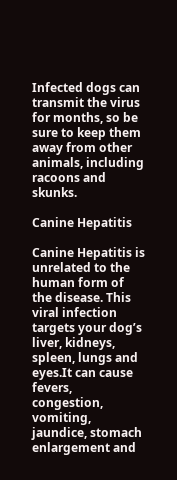Infected dogs can transmit the virus for months, so be sure to keep them away from other animals, including racoons and skunks.

Canine Hepatitis

Canine Hepatitis is unrelated to the human form of the disease. This viral infection targets your dog’s liver, kidneys, spleen, lungs and eyes.It can cause fevers, congestion, vomiting, jaundice, stomach enlargement and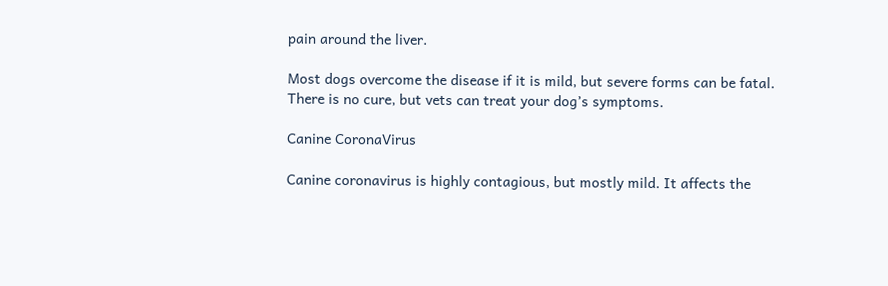pain around the liver.

Most dogs overcome the disease if it is mild, but severe forms can be fatal. There is no cure, but vets can treat your dog’s symptoms.

Canine CoronaVirus

Canine coronavirus is highly contagious, but mostly mild. It affects the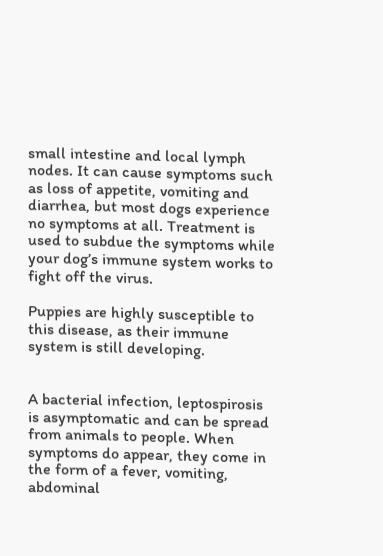small intestine and local lymph nodes. It can cause symptoms such as loss of appetite, vomiting and diarrhea, but most dogs experience no symptoms at all. Treatment is used to subdue the symptoms while your dog’s immune system works to fight off the virus.

Puppies are highly susceptible to this disease, as their immune system is still developing.


A bacterial infection, leptospirosis is asymptomatic and can be spread from animals to people. When symptoms do appear, they come in the form of a fever, vomiting, abdominal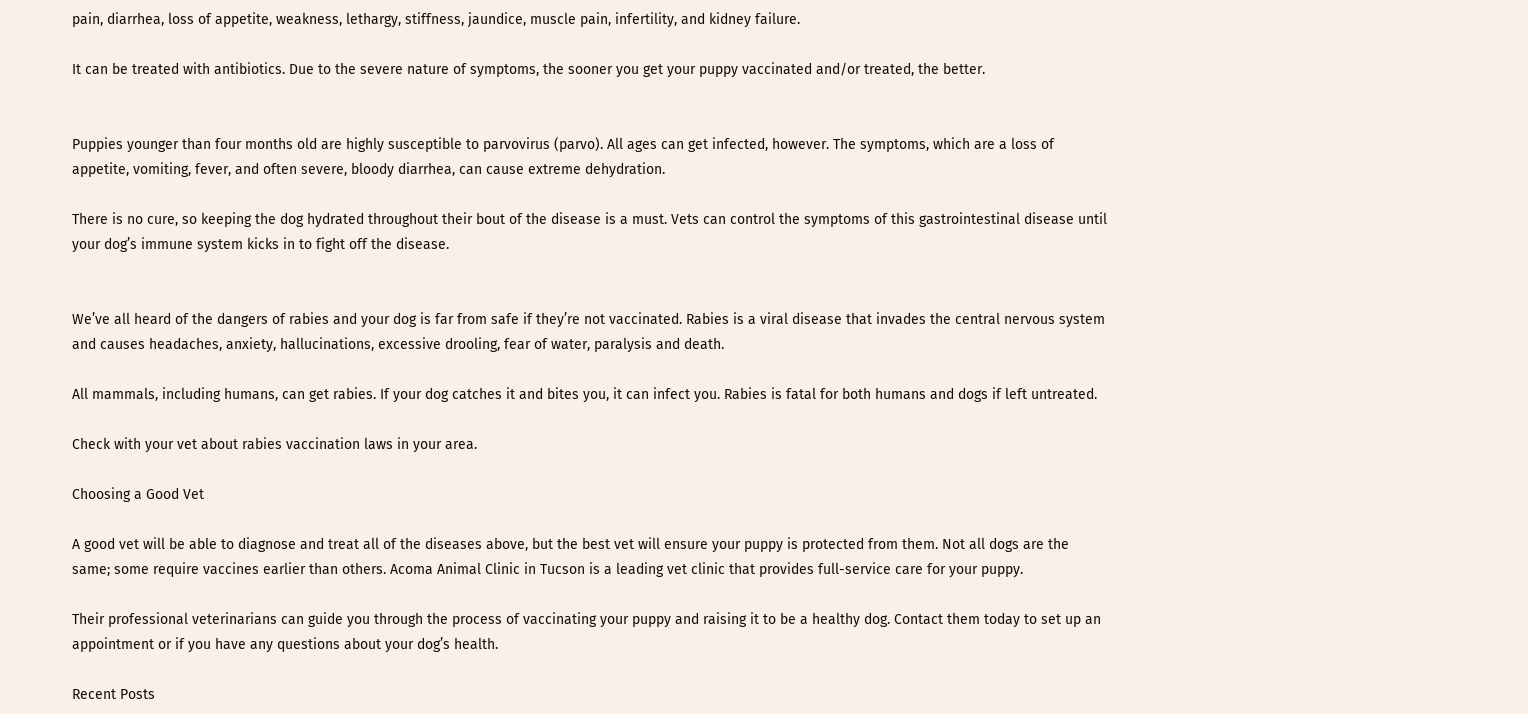pain, diarrhea, loss of appetite, weakness, lethargy, stiffness, jaundice, muscle pain, infertility, and kidney failure.

It can be treated with antibiotics. Due to the severe nature of symptoms, the sooner you get your puppy vaccinated and/or treated, the better.


Puppies younger than four months old are highly susceptible to parvovirus (parvo). All ages can get infected, however. The symptoms, which are a loss of appetite, vomiting, fever, and often severe, bloody diarrhea, can cause extreme dehydration.

There is no cure, so keeping the dog hydrated throughout their bout of the disease is a must. Vets can control the symptoms of this gastrointestinal disease until your dog’s immune system kicks in to fight off the disease.


We’ve all heard of the dangers of rabies and your dog is far from safe if they’re not vaccinated. Rabies is a viral disease that invades the central nervous system and causes headaches, anxiety, hallucinations, excessive drooling, fear of water, paralysis and death.

All mammals, including humans, can get rabies. If your dog catches it and bites you, it can infect you. Rabies is fatal for both humans and dogs if left untreated.

Check with your vet about rabies vaccination laws in your area.

Choosing a Good Vet

A good vet will be able to diagnose and treat all of the diseases above, but the best vet will ensure your puppy is protected from them. Not all dogs are the same; some require vaccines earlier than others. Acoma Animal Clinic in Tucson is a leading vet clinic that provides full-service care for your puppy.

Their professional veterinarians can guide you through the process of vaccinating your puppy and raising it to be a healthy dog. Contact them today to set up an appointment or if you have any questions about your dog’s health.

Recent Posts